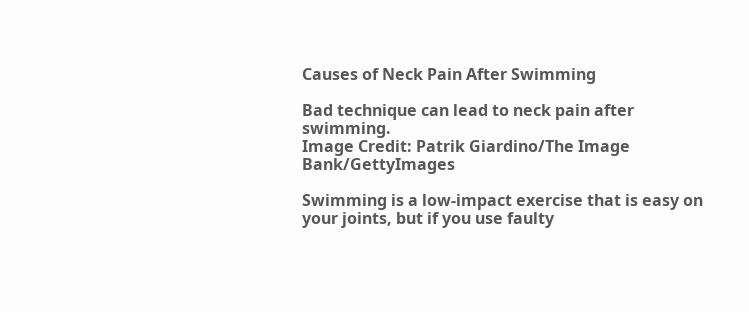Causes of Neck Pain After Swimming

Bad technique can lead to neck pain after swimming.
Image Credit: Patrik Giardino/The Image Bank/GettyImages

Swimming is a low-impact exercise that is easy on your joints, but if you use faulty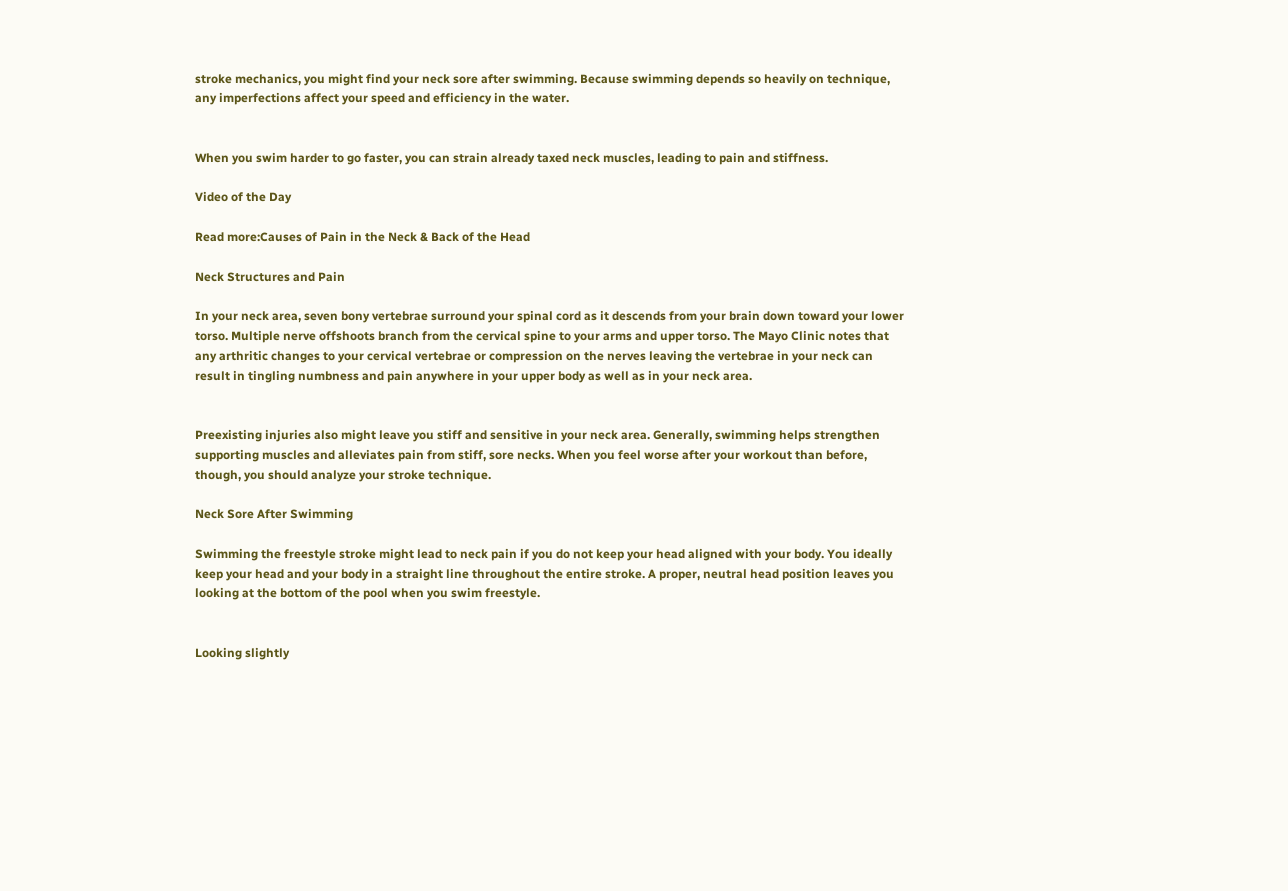stroke mechanics, you might find your neck sore after swimming. Because swimming depends so heavily on technique, any imperfections affect your speed and efficiency in the water.


When you swim harder to go faster, you can strain already taxed neck muscles, leading to pain and stiffness.

Video of the Day

Read more:Causes of Pain in the Neck & Back of the Head

Neck Structures and Pain

In your neck area, seven bony vertebrae surround your spinal cord as it descends from your brain down toward your lower torso. Multiple nerve offshoots branch from the cervical spine to your arms and upper torso. The Mayo Clinic notes that any arthritic changes to your cervical vertebrae or compression on the nerves leaving the vertebrae in your neck can result in tingling numbness and pain anywhere in your upper body as well as in your neck area.


Preexisting injuries also might leave you stiff and sensitive in your neck area. Generally, swimming helps strengthen supporting muscles and alleviates pain from stiff, sore necks. When you feel worse after your workout than before, though, you should analyze your stroke technique.

Neck Sore After Swimming

Swimming the freestyle stroke might lead to neck pain if you do not keep your head aligned with your body. You ideally keep your head and your body in a straight line throughout the entire stroke. A proper, neutral head position leaves you looking at the bottom of the pool when you swim freestyle.


Looking slightly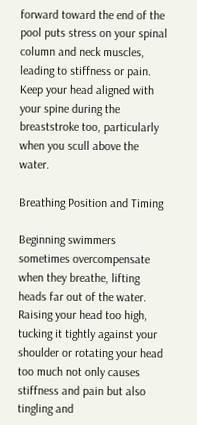forward toward the end of the pool puts stress on your spinal column and neck muscles, leading to stiffness or pain. Keep your head aligned with your spine during the breaststroke too, particularly when you scull above the water.

Breathing Position and Timing

Beginning swimmers sometimes overcompensate when they breathe, lifting heads far out of the water. Raising your head too high, tucking it tightly against your shoulder or rotating your head too much not only causes stiffness and pain but also tingling and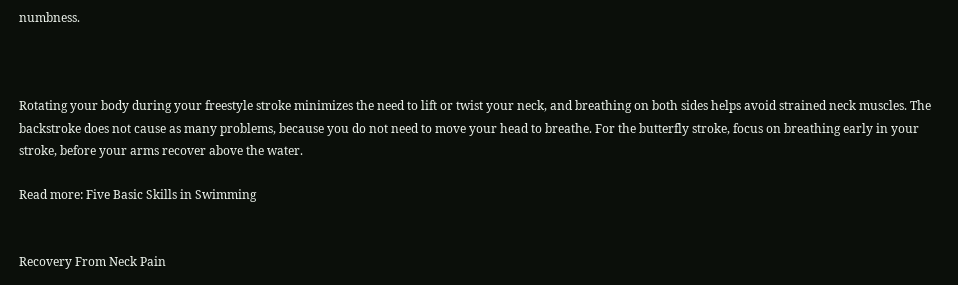numbness.



Rotating your body during your freestyle stroke minimizes the need to lift or twist your neck, and breathing on both sides helps avoid strained neck muscles. The backstroke does not cause as many problems, because you do not need to move your head to breathe. For the butterfly stroke, focus on breathing early in your stroke, before your arms recover above the water.

Read more: Five Basic Skills in Swimming


Recovery From Neck Pain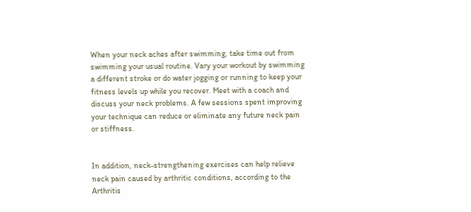When your neck aches after swimming, take time out from swimming your usual routine. Vary your workout by swimming a different stroke or do water jogging or running to keep your fitness levels up while you recover. Meet with a coach and discuss your neck problems. A few sessions spent improving your technique can reduce or eliminate any future neck pain or stiffness.


In addition, neck-strengthening exercises can help relieve neck pain caused by arthritic conditions, according to the Arthritis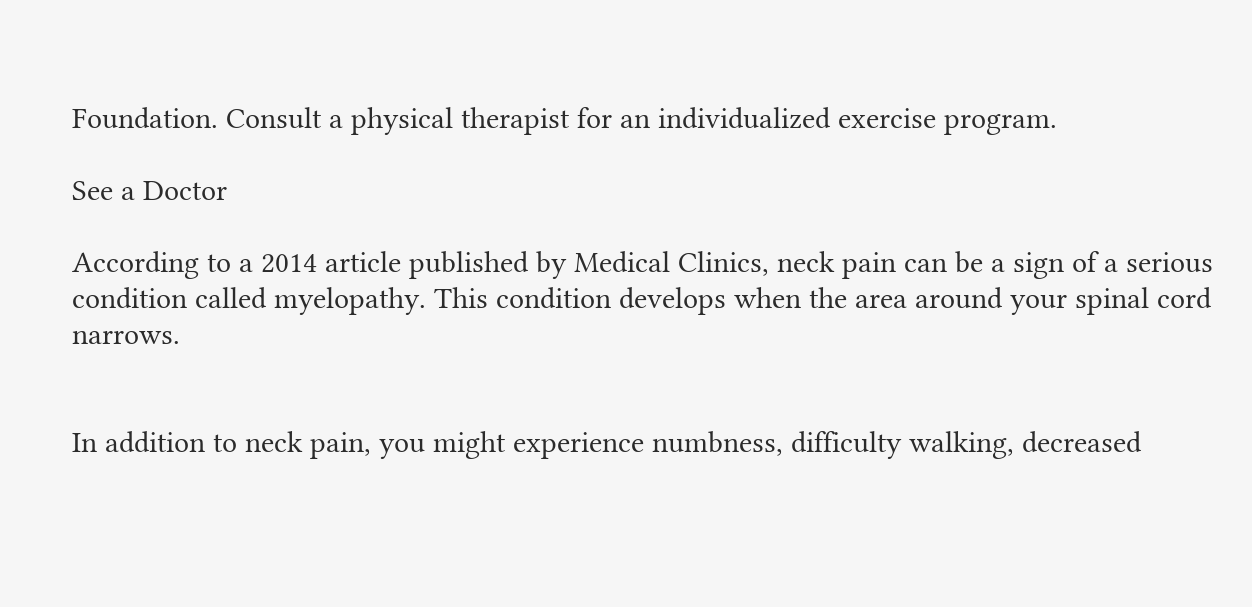Foundation. Consult a physical therapist for an individualized exercise program.

See a Doctor

According to a 2014 article published by Medical Clinics, neck pain can be a sign of a serious condition called myelopathy. This condition develops when the area around your spinal cord narrows.


In addition to neck pain, you might experience numbness, difficulty walking, decreased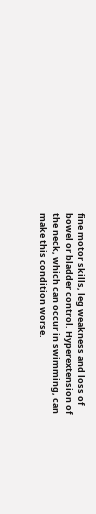fine motor skills, leg weakness and loss of bowel or bladder control. Hyperextension of the neck, which can occur in swimming, can make this condition worse.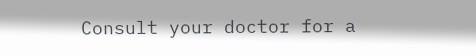Consult your doctor for a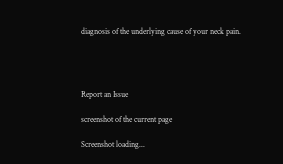diagnosis of the underlying cause of your neck pain.




Report an Issue

screenshot of the current page

Screenshot loading...